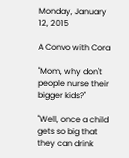Monday, January 12, 2015

A Convo with Cora

"Mom, why don't people nurse their bigger kids?"

"Well, once a child gets so big that they can drink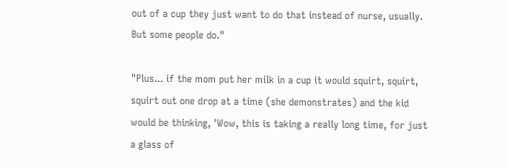out of a cup they just want to do that instead of nurse, usually. But some people do."

"Plus... if the mom put her milk in a cup it would squirt, squirt, squirt out one drop at a time (she demonstrates) and the kid would be thinking, 'Wow, this is taking a really long time, for just a glass of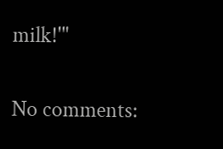milk!'"

No comments: